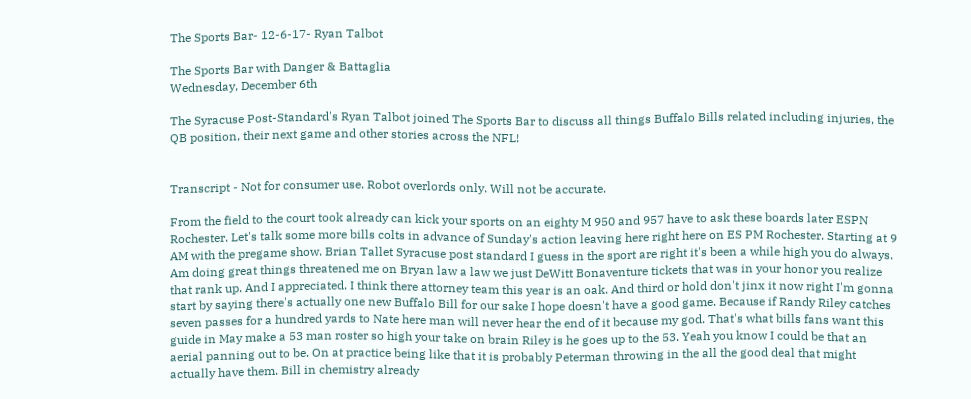The Sports Bar- 12-6-17- Ryan Talbot

The Sports Bar with Danger & Battaglia
Wednesday, December 6th

The Syracuse Post-Standard's Ryan Talbot joined The Sports Bar to discuss all things Buffalo Bills related including injuries, the QB position, their next game and other stories across the NFL!


Transcript - Not for consumer use. Robot overlords only. Will not be accurate.

From the field to the court took already can kick your sports on an eighty M 950 and 957 have to ask these boards later ESPN Rochester. Let's talk some more bills colts in advance of Sunday's action leaving here right here on ES PM Rochester. Starting at 9 AM with the pregame show. Brian Tallet Syracuse post standard I guess in the sport are right it's been a while high you do always. Am doing great things threatened me on Bryan law a law we just DeWitt Bonaventure tickets that was in your honor you realize that rank up. And I appreciated. I think there attorney team this year is an oak. And third or hold don't jinx it now right I'm gonna start by saying there's actually one new Buffalo Bill for our sake I hope doesn't have a good game. Because if Randy Riley catches seven passes for a hundred yards to Nate here man will never hear the end of it because my god. That's what bills fans want this guide in May make a 53 man roster so high your take on brain Riley is he goes up to the 53. Yeah you know I could be that an aerial panning out to be. On at practice being like that it is probably Peterman throwing in the all the good deal that might actually have them. Bill in chemistry already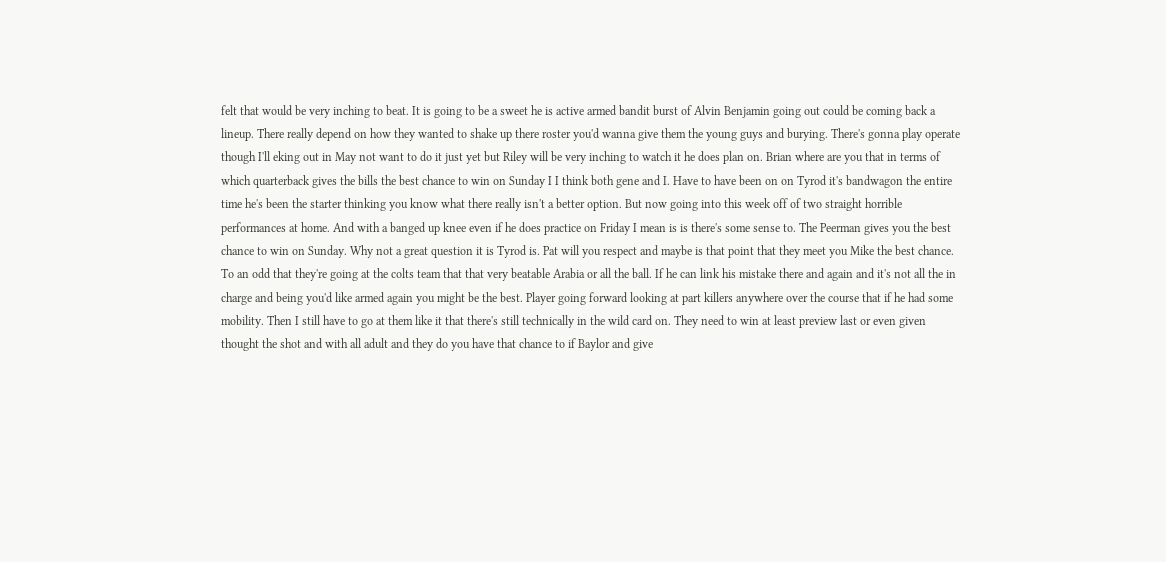felt that would be very inching to beat. It is going to be a sweet he is active armed bandit burst of Alvin Benjamin going out could be coming back a lineup. There really depend on how they wanted to shake up there roster you'd wanna give them the young guys and burying. There's gonna play operate though I'll eking out in May not want to do it just yet but Riley will be very inching to watch it he does plan on. Brian where are you that in terms of which quarterback gives the bills the best chance to win on Sunday I I think both gene and I. Have to have been on on Tyrod it's bandwagon the entire time he's been the starter thinking you know what there really isn't a better option. But now going into this week off of two straight horrible performances at home. And with a banged up knee even if he does practice on Friday I mean is is there's some sense to. The Peerman gives you the best chance to win on Sunday. Why not a great question it is Tyrod is. Pat will you respect and maybe is that point that they meet you Mike the best chance. To an odd that they're going at the colts team that that very beatable Arabia or all the ball. If he can link his mistake there and again and it's not all the in charge and being you'd like armed again you might be the best. Player going forward looking at part killers anywhere over the course that if he had some mobility. Then I still have to go at them like it that there's still technically in the wild card on. They need to win at least preview last or even given thought the shot and with all adult and they do you have that chance to if Baylor and give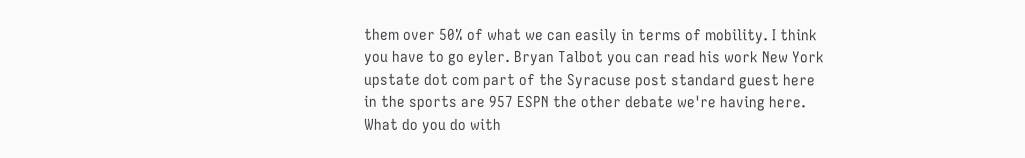them over 50% of what we can easily in terms of mobility. I think you have to go eyler. Bryan Talbot you can read his work New York upstate dot com part of the Syracuse post standard guest here in the sports are 957 ESPN the other debate we're having here. What do you do with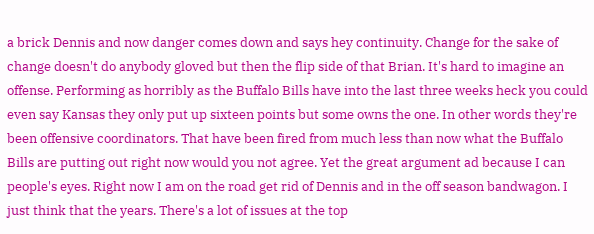a brick Dennis and now danger comes down and says hey continuity. Change for the sake of change doesn't do anybody gloved but then the flip side of that Brian. It's hard to imagine an offense. Performing as horribly as the Buffalo Bills have into the last three weeks heck you could even say Kansas they only put up sixteen points but some owns the one. In other words they're been offensive coordinators. That have been fired from much less than now what the Buffalo Bills are putting out right now would you not agree. Yet the great argument ad because I can people's eyes. Right now I am on the road get rid of Dennis and in the off season bandwagon. I just think that the years. There's a lot of issues at the top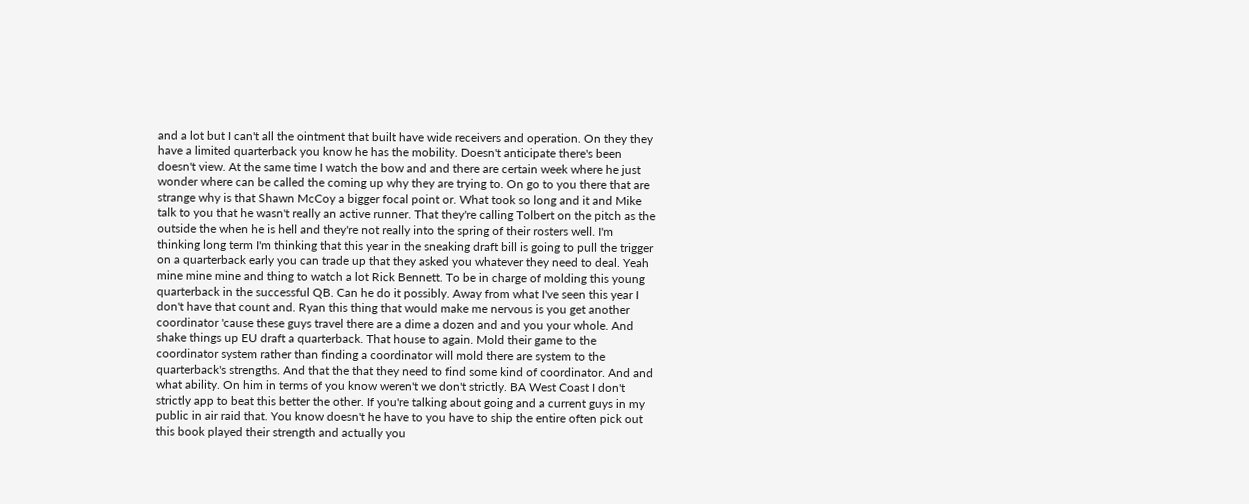and a lot but I can't all the ointment that built have wide receivers and operation. On they they have a limited quarterback you know he has the mobility. Doesn't anticipate there's been doesn't view. At the same time I watch the bow and and there are certain week where he just wonder where can be called the coming up why they are trying to. On go to you there that are strange why is that Shawn McCoy a bigger focal point or. What took so long and it and Mike talk to you that he wasn't really an active runner. That they're calling Tolbert on the pitch as the outside the when he is hell and they're not really into the spring of their rosters well. I'm thinking long term I'm thinking that this year in the sneaking draft bill is going to pull the trigger on a quarterback early you can trade up that they asked you whatever they need to deal. Yeah mine mine mine and thing to watch a lot Rick Bennett. To be in charge of molding this young quarterback in the successful QB. Can he do it possibly. Away from what I've seen this year I don't have that count and. Ryan this thing that would make me nervous is you get another coordinator 'cause these guys travel there are a dime a dozen and and you your whole. And shake things up EU draft a quarterback. That house to again. Mold their game to the coordinator system rather than finding a coordinator will mold there are system to the quarterback's strengths. And that the that they need to find some kind of coordinator. And and what ability. On him in terms of you know weren't we don't strictly. BA West Coast I don't strictly app to beat this better the other. If you're talking about going and a current guys in my public in air raid that. You know doesn't he have to you have to ship the entire often pick out this book played their strength and actually you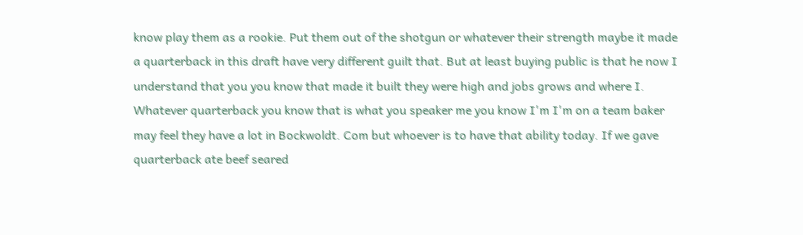know play them as a rookie. Put them out of the shotgun or whatever their strength maybe it made a quarterback in this draft have very different guilt that. But at least buying public is that he now I understand that you you know that made it built they were high and jobs grows and where I. Whatever quarterback you know that is what you speaker me you know I'm I'm on a team baker may feel they have a lot in Bockwoldt. Com but whoever is to have that ability today. If we gave quarterback ate beef seared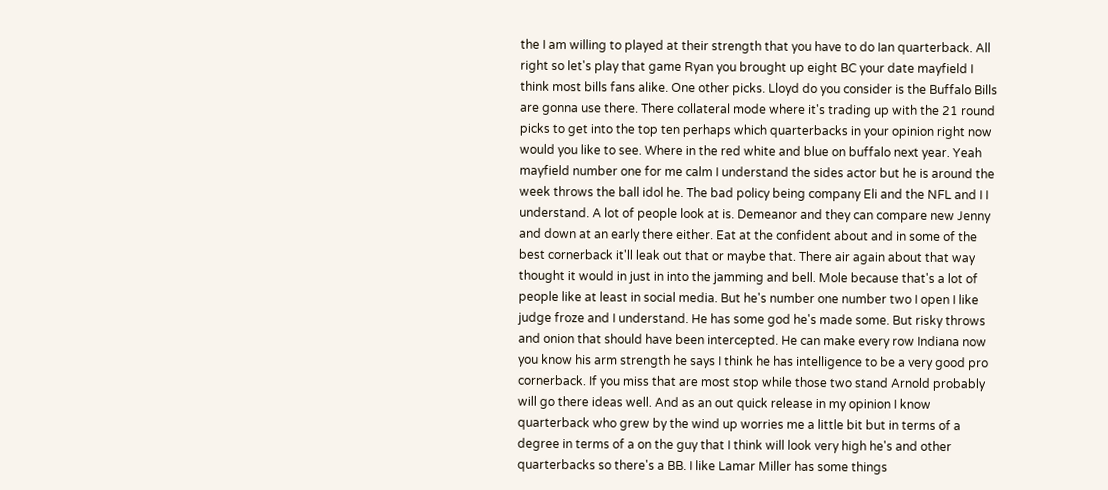the I am willing to played at their strength that you have to do Ian quarterback. All right so let's play that game Ryan you brought up eight BC your date mayfield I think most bills fans alike. One other picks. Lloyd do you consider is the Buffalo Bills are gonna use there. There collateral mode where it's trading up with the 21 round picks to get into the top ten perhaps which quarterbacks in your opinion right now would you like to see. Where in the red white and blue on buffalo next year. Yeah mayfield number one for me calm I understand the sides actor but he is around the week throws the ball idol he. The bad policy being company Eli and the NFL and I I understand. A lot of people look at is. Demeanor and they can compare new Jenny and down at an early there either. Eat at the confident about and in some of the best cornerback it'll leak out that or maybe that. There air again about that way thought it would in just in into the jamming and bell. Mole because that's a lot of people like at least in social media. But he's number one number two I open I like judge froze and I understand. He has some god he's made some. But risky throws and onion that should have been intercepted. He can make every row Indiana now you know his arm strength he says I think he has intelligence to be a very good pro cornerback. If you miss that are most stop while those two stand Arnold probably will go there ideas well. And as an out quick release in my opinion I know quarterback who grew by the wind up worries me a little bit but in terms of a degree in terms of a on the guy that I think will look very high he's and other quarterbacks so there's a BB. I like Lamar Miller has some things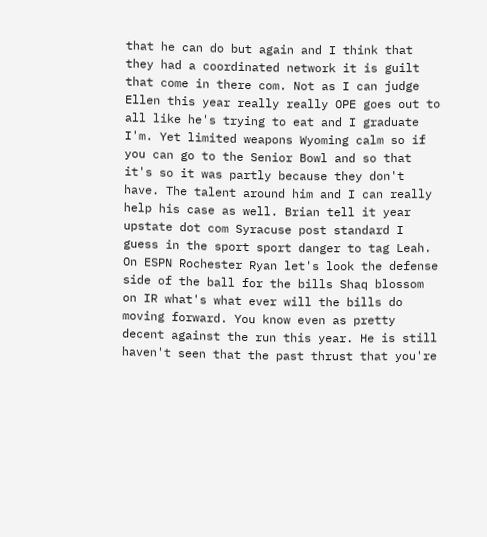that he can do but again and I think that they had a coordinated network it is guilt that come in there com. Not as I can judge Ellen this year really really OPE goes out to all like he's trying to eat and I graduate I'm. Yet limited weapons Wyoming calm so if you can go to the Senior Bowl and so that it's so it was partly because they don't have. The talent around him and I can really help his case as well. Brian tell it year upstate dot com Syracuse post standard I guess in the sport sport danger to tag Leah. On ESPN Rochester Ryan let's look the defense side of the ball for the bills Shaq blossom on IR what's what ever will the bills do moving forward. You know even as pretty decent against the run this year. He is still haven't seen that the past thrust that you're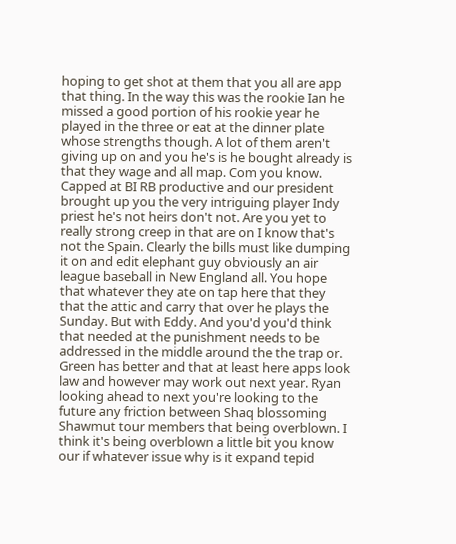hoping to get shot at them that you all are app that thing. In the way this was the rookie Ian he missed a good portion of his rookie year he played in the three or eat at the dinner plate whose strengths though. A lot of them aren't giving up on and you he's is he bought already is that they wage and all map. Com you know. Capped at BI RB productive and our president brought up you the very intriguing player Indy priest he's not heirs don't not. Are you yet to really strong creep in that are on I know that's not the Spain. Clearly the bills must like dumping it on and edit elephant guy obviously an air league baseball in New England all. You hope that whatever they ate on tap here that they that the attic and carry that over he plays the Sunday. But with Eddy. And you'd you'd think that needed at the punishment needs to be addressed in the middle around the the trap or. Green has better and that at least here apps look law and however may work out next year. Ryan looking ahead to next you're looking to the future any friction between Shaq blossoming Shawmut tour members that being overblown. I think it's being overblown a little bit you know our if whatever issue why is it expand tepid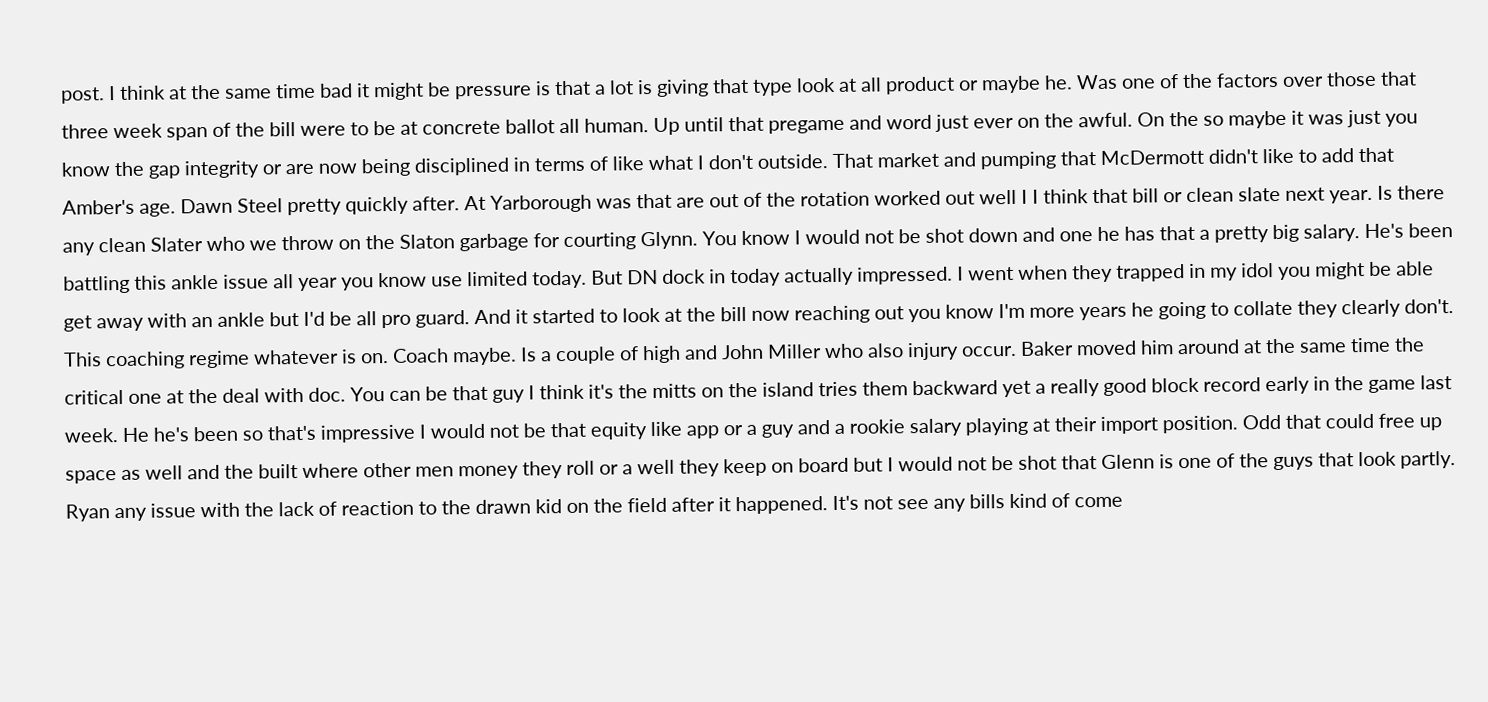post. I think at the same time bad it might be pressure is that a lot is giving that type look at all product or maybe he. Was one of the factors over those that three week span of the bill were to be at concrete ballot all human. Up until that pregame and word just ever on the awful. On the so maybe it was just you know the gap integrity or are now being disciplined in terms of like what I don't outside. That market and pumping that McDermott didn't like to add that Amber's age. Dawn Steel pretty quickly after. At Yarborough was that are out of the rotation worked out well I I think that bill or clean slate next year. Is there any clean Slater who we throw on the Slaton garbage for courting Glynn. You know I would not be shot down and one he has that a pretty big salary. He's been battling this ankle issue all year you know use limited today. But DN dock in today actually impressed. I went when they trapped in my idol you might be able get away with an ankle but I'd be all pro guard. And it started to look at the bill now reaching out you know I'm more years he going to collate they clearly don't. This coaching regime whatever is on. Coach maybe. Is a couple of high and John Miller who also injury occur. Baker moved him around at the same time the critical one at the deal with doc. You can be that guy I think it's the mitts on the island tries them backward yet a really good block record early in the game last week. He he's been so that's impressive I would not be that equity like app or a guy and a rookie salary playing at their import position. Odd that could free up space as well and the built where other men money they roll or a well they keep on board but I would not be shot that Glenn is one of the guys that look partly. Ryan any issue with the lack of reaction to the drawn kid on the field after it happened. It's not see any bills kind of come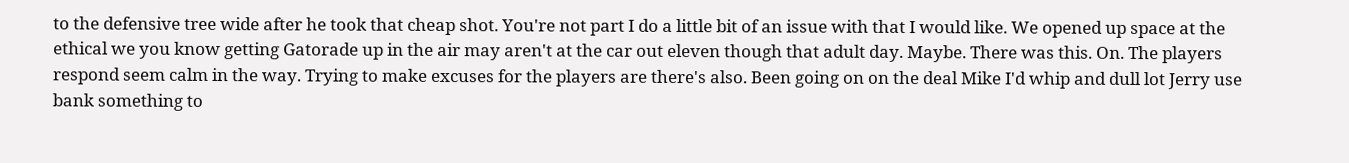to the defensive tree wide after he took that cheap shot. You're not part I do a little bit of an issue with that I would like. We opened up space at the ethical we you know getting Gatorade up in the air may aren't at the car out eleven though that adult day. Maybe. There was this. On. The players respond seem calm in the way. Trying to make excuses for the players are there's also. Been going on on the deal Mike I'd whip and dull lot Jerry use bank something to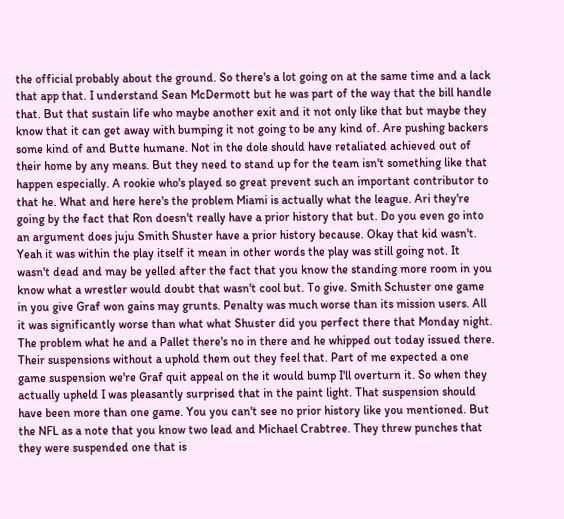the official probably about the ground. So there's a lot going on at the same time and a lack that app that. I understand Sean McDermott but he was part of the way that the bill handle that. But that sustain life who maybe another exit and it not only like that but maybe they know that it can get away with bumping it not going to be any kind of. Are pushing backers some kind of and Butte humane. Not in the dole should have retaliated achieved out of their home by any means. But they need to stand up for the team isn't something like that happen especially. A rookie who's played so great prevent such an important contributor to that he. What and here here's the problem Miami is actually what the league. Ari they're going by the fact that Ron doesn't really have a prior history that but. Do you even go into an argument does juju Smith Shuster have a prior history because. Okay that kid wasn't. Yeah it was within the play itself it mean in other words the play was still going not. It wasn't dead and may be yelled after the fact that you know the standing more room in you know what a wrestler would doubt that wasn't cool but. To give. Smith Schuster one game in you give Graf won gains may grunts. Penalty was much worse than its mission users. All it was significantly worse than what what Shuster did you perfect there that Monday night. The problem what he and a Pallet there's no in there and he whipped out today issued there. Their suspensions without a uphold them out they feel that. Part of me expected a one game suspension we're Graf quit appeal on the it would bump I'll overturn it. So when they actually upheld I was pleasantly surprised that in the paint light. That suspension should have been more than one game. You you can't see no prior history like you mentioned. But the NFL as a note that you know two lead and Michael Crabtree. They threw punches that they were suspended one that is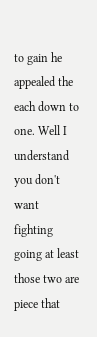to gain he appealed the each down to one. Well I understand you don't want fighting going at least those two are piece that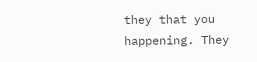they that you happening. They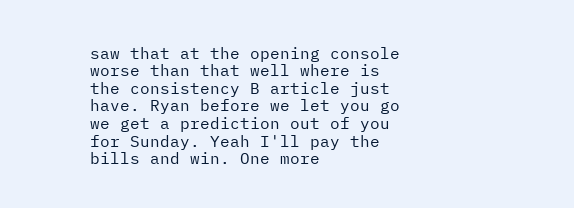saw that at the opening console worse than that well where is the consistency B article just have. Ryan before we let you go we get a prediction out of you for Sunday. Yeah I'll pay the bills and win. One more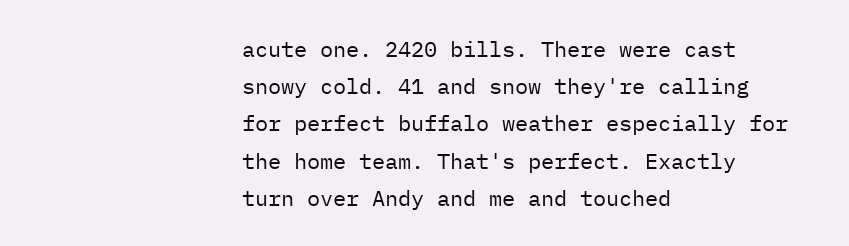acute one. 2420 bills. There were cast snowy cold. 41 and snow they're calling for perfect buffalo weather especially for the home team. That's perfect. Exactly turn over Andy and me and touched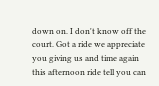down on. I don't know off the court. Got a ride we appreciate you giving us and time again this afternoon ride tell you can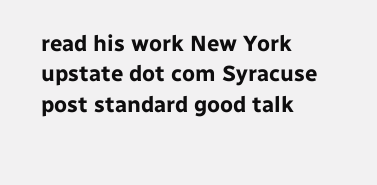read his work New York upstate dot com Syracuse post standard good talk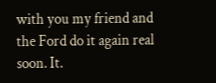with you my friend and the Ford do it again real soon. It.